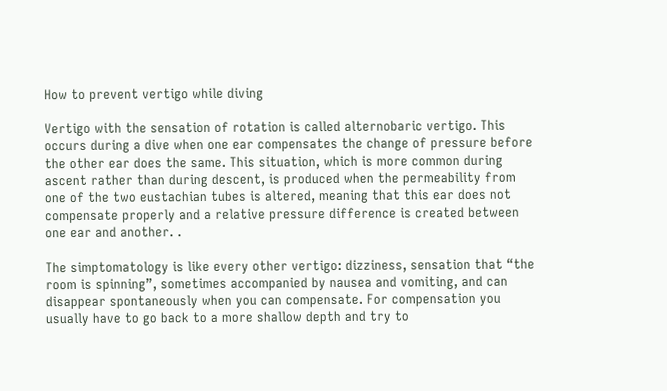How to prevent vertigo while diving

Vertigo with the sensation of rotation is called alternobaric vertigo. This occurs during a dive when one ear compensates the change of pressure before the other ear does the same. This situation, which is more common during ascent rather than during descent, is produced when the permeability from one of the two eustachian tubes is altered, meaning that this ear does not compensate properly and a relative pressure difference is created between one ear and another. .

The simptomatology is like every other vertigo: dizziness, sensation that “the room is spinning”, sometimes accompanied by nausea and vomiting, and can disappear spontaneously when you can compensate. For compensation you usually have to go back to a more shallow depth and try to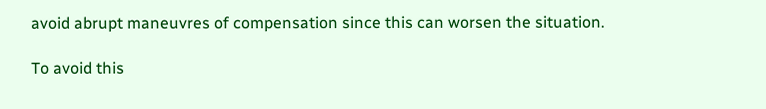avoid abrupt maneuvres of compensation since this can worsen the situation.

To avoid this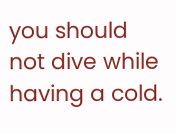you should not dive while having a cold.